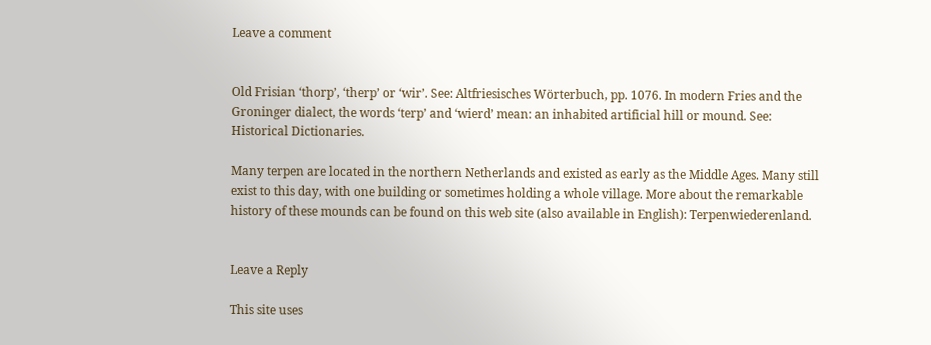Leave a comment


Old Frisian ‘thorp’, ‘therp’ or ‘wir’. See: Altfriesisches Wörterbuch, pp. 1076. In modern Fries and the Groninger dialect, the words ‘terp’ and ‘wierd’ mean: an inhabited artificial hill or mound. See: Historical Dictionaries.

Many terpen are located in the northern Netherlands and existed as early as the Middle Ages. Many still exist to this day, with one building or sometimes holding a whole village. More about the remarkable history of these mounds can be found on this web site (also available in English): Terpenwiederenland.


Leave a Reply

This site uses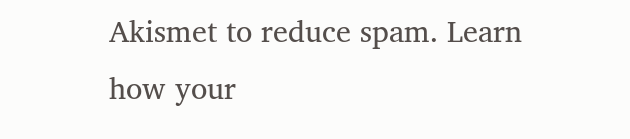Akismet to reduce spam. Learn how your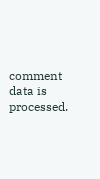comment data is processed.